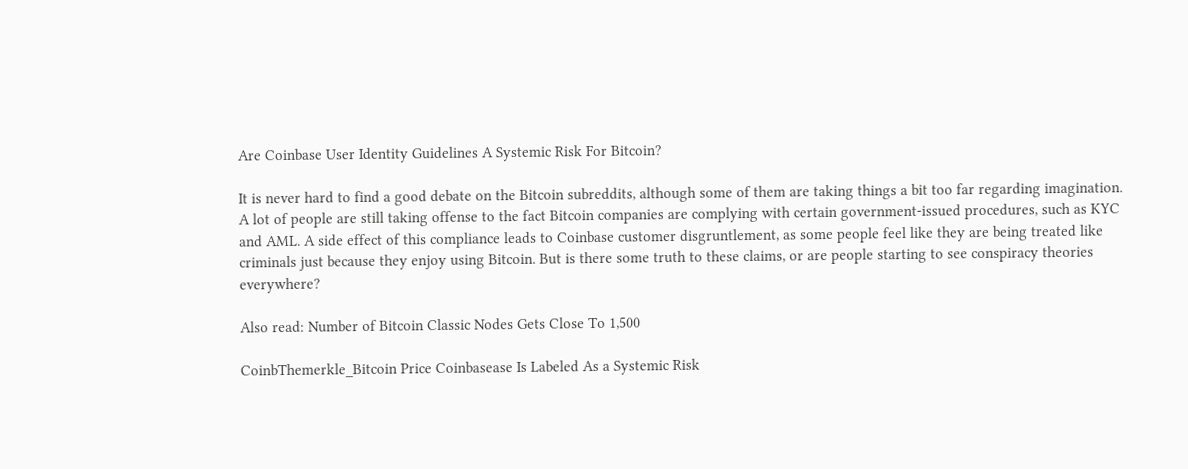Are Coinbase User Identity Guidelines A Systemic Risk For Bitcoin?

It is never hard to find a good debate on the Bitcoin subreddits, although some of them are taking things a bit too far regarding imagination. A lot of people are still taking offense to the fact Bitcoin companies are complying with certain government-issued procedures, such as KYC and AML. A side effect of this compliance leads to Coinbase customer disgruntlement, as some people feel like they are being treated like criminals just because they enjoy using Bitcoin. But is there some truth to these claims, or are people starting to see conspiracy theories everywhere?

Also read: Number of Bitcoin Classic Nodes Gets Close To 1,500

CoinbThemerkle_Bitcoin Price Coinbasease Is Labeled As a Systemic Risk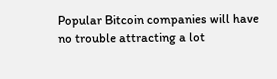Popular Bitcoin companies will have no trouble attracting a lot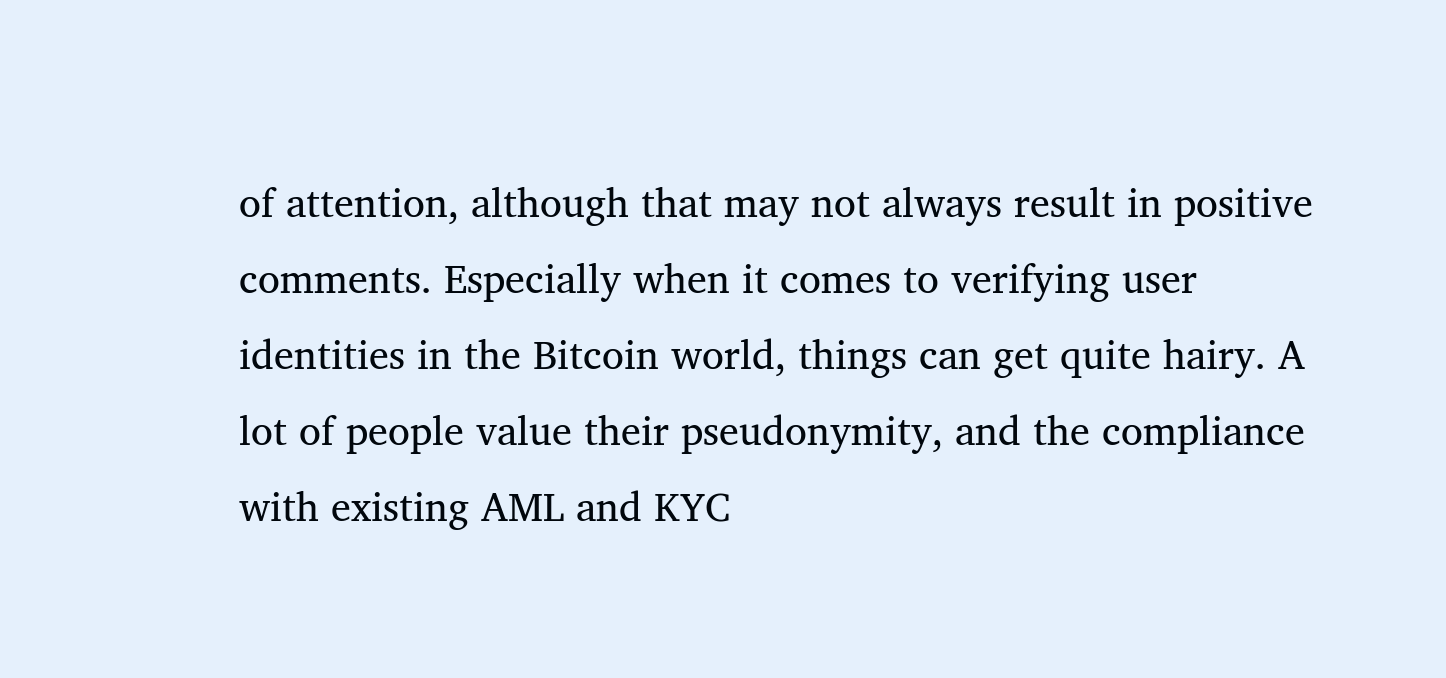of attention, although that may not always result in positive comments. Especially when it comes to verifying user identities in the Bitcoin world, things can get quite hairy. A lot of people value their pseudonymity, and the compliance with existing AML and KYC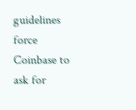guidelines force Coinbase to ask for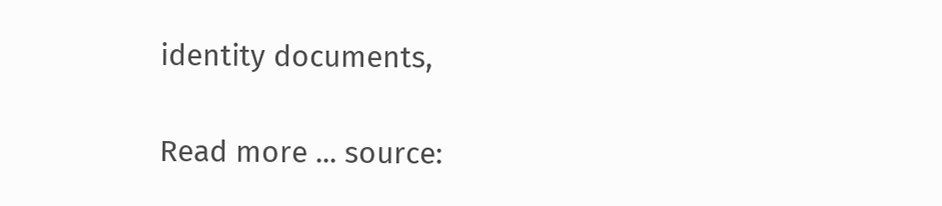identity documents,

Read more ... source: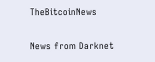TheBitcoinNews

News from Darknet